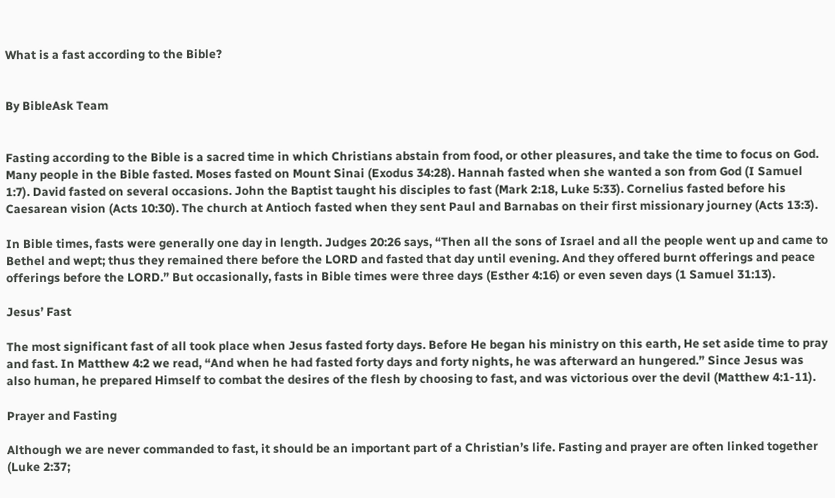What is a fast according to the Bible?


By BibleAsk Team


Fasting according to the Bible is a sacred time in which Christians abstain from food, or other pleasures, and take the time to focus on God. Many people in the Bible fasted. Moses fasted on Mount Sinai (Exodus 34:28). Hannah fasted when she wanted a son from God (I Samuel 1:7). David fasted on several occasions. John the Baptist taught his disciples to fast (Mark 2:18, Luke 5:33). Cornelius fasted before his Caesarean vision (Acts 10:30). The church at Antioch fasted when they sent Paul and Barnabas on their first missionary journey (Acts 13:3).

In Bible times, fasts were generally one day in length. Judges 20:26 says, “Then all the sons of Israel and all the people went up and came to Bethel and wept; thus they remained there before the LORD and fasted that day until evening. And they offered burnt offerings and peace offerings before the LORD.” But occasionally, fasts in Bible times were three days (Esther 4:16) or even seven days (1 Samuel 31:13).

Jesus’ Fast

The most significant fast of all took place when Jesus fasted forty days. Before He began his ministry on this earth, He set aside time to pray and fast. In Matthew 4:2 we read, “And when he had fasted forty days and forty nights, he was afterward an hungered.” Since Jesus was also human, he prepared Himself to combat the desires of the flesh by choosing to fast, and was victorious over the devil (Matthew 4:1-11).

Prayer and Fasting

Although we are never commanded to fast, it should be an important part of a Christian’s life. Fasting and prayer are often linked together (Luke 2:37;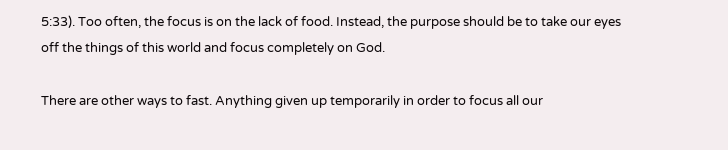5:33). Too often, the focus is on the lack of food. Instead, the purpose should be to take our eyes off the things of this world and focus completely on God.

There are other ways to fast. Anything given up temporarily in order to focus all our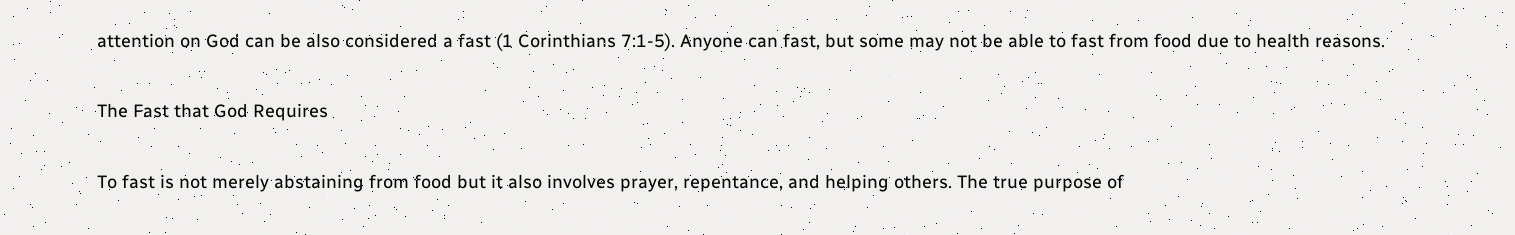attention on God can be also considered a fast (1 Corinthians 7:1-5). Anyone can fast, but some may not be able to fast from food due to health reasons.

The Fast that God Requires

To fast is not merely abstaining from food but it also involves prayer, repentance, and helping others. The true purpose of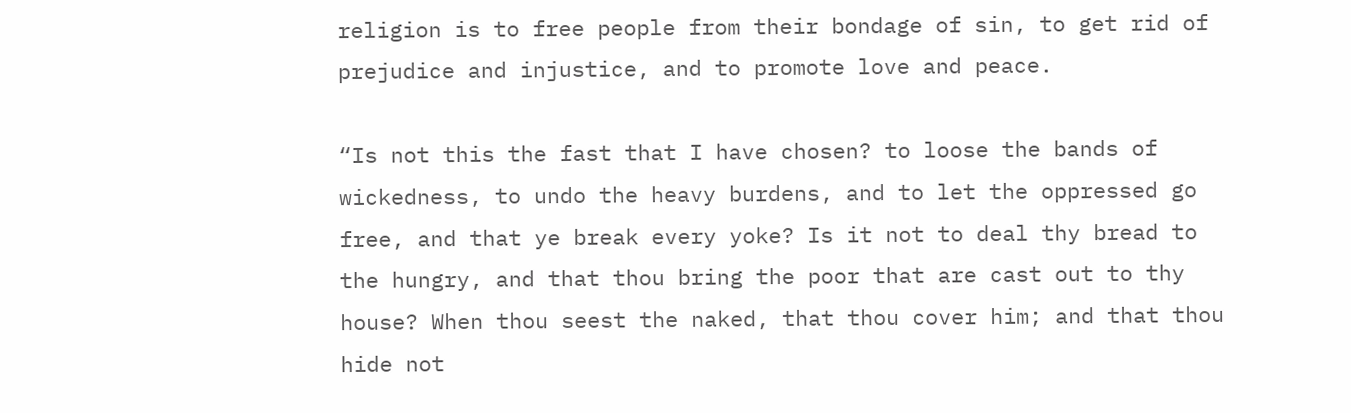religion is to free people from their bondage of sin, to get rid of prejudice and injustice, and to promote love and peace.

“Is not this the fast that I have chosen? to loose the bands of wickedness, to undo the heavy burdens, and to let the oppressed go free, and that ye break every yoke? Is it not to deal thy bread to the hungry, and that thou bring the poor that are cast out to thy house? When thou seest the naked, that thou cover him; and that thou hide not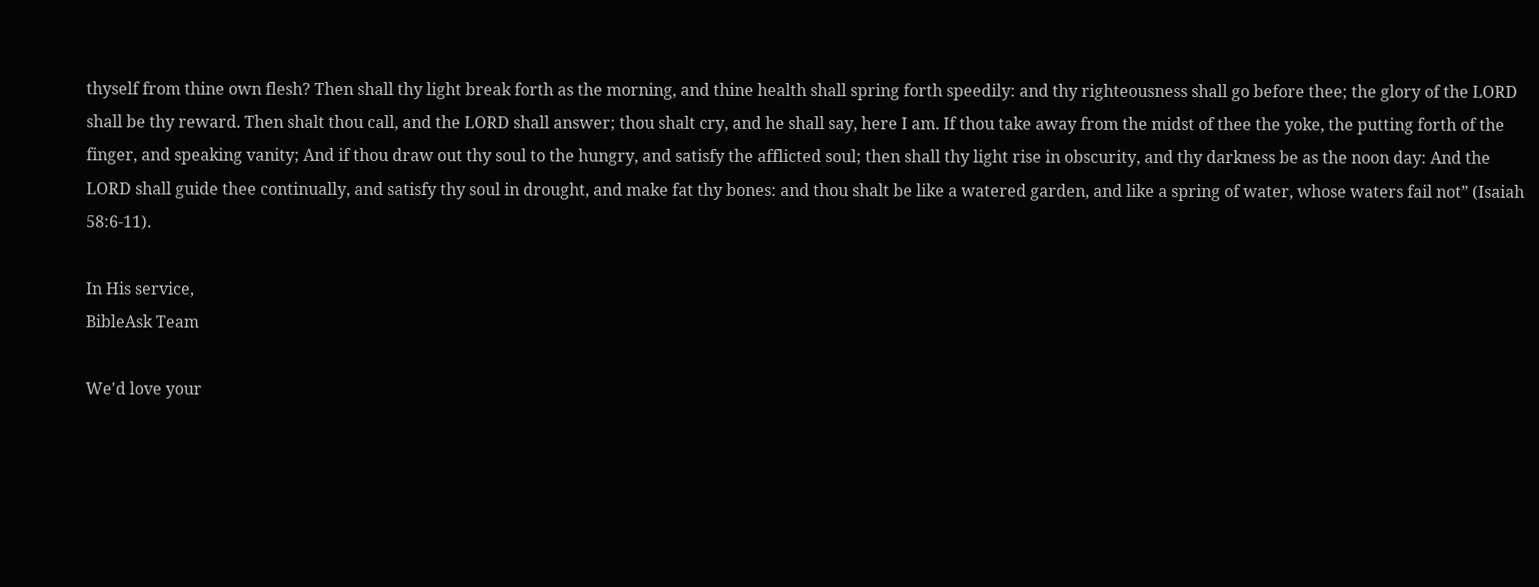thyself from thine own flesh? Then shall thy light break forth as the morning, and thine health shall spring forth speedily: and thy righteousness shall go before thee; the glory of the LORD shall be thy reward. Then shalt thou call, and the LORD shall answer; thou shalt cry, and he shall say, here I am. If thou take away from the midst of thee the yoke, the putting forth of the finger, and speaking vanity; And if thou draw out thy soul to the hungry, and satisfy the afflicted soul; then shall thy light rise in obscurity, and thy darkness be as the noon day: And the LORD shall guide thee continually, and satisfy thy soul in drought, and make fat thy bones: and thou shalt be like a watered garden, and like a spring of water, whose waters fail not” (Isaiah 58:6-11).

In His service,
BibleAsk Team

We'd love your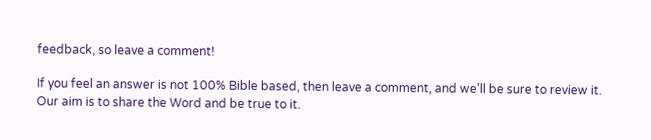feedback, so leave a comment!

If you feel an answer is not 100% Bible based, then leave a comment, and we'll be sure to review it.
Our aim is to share the Word and be true to it.